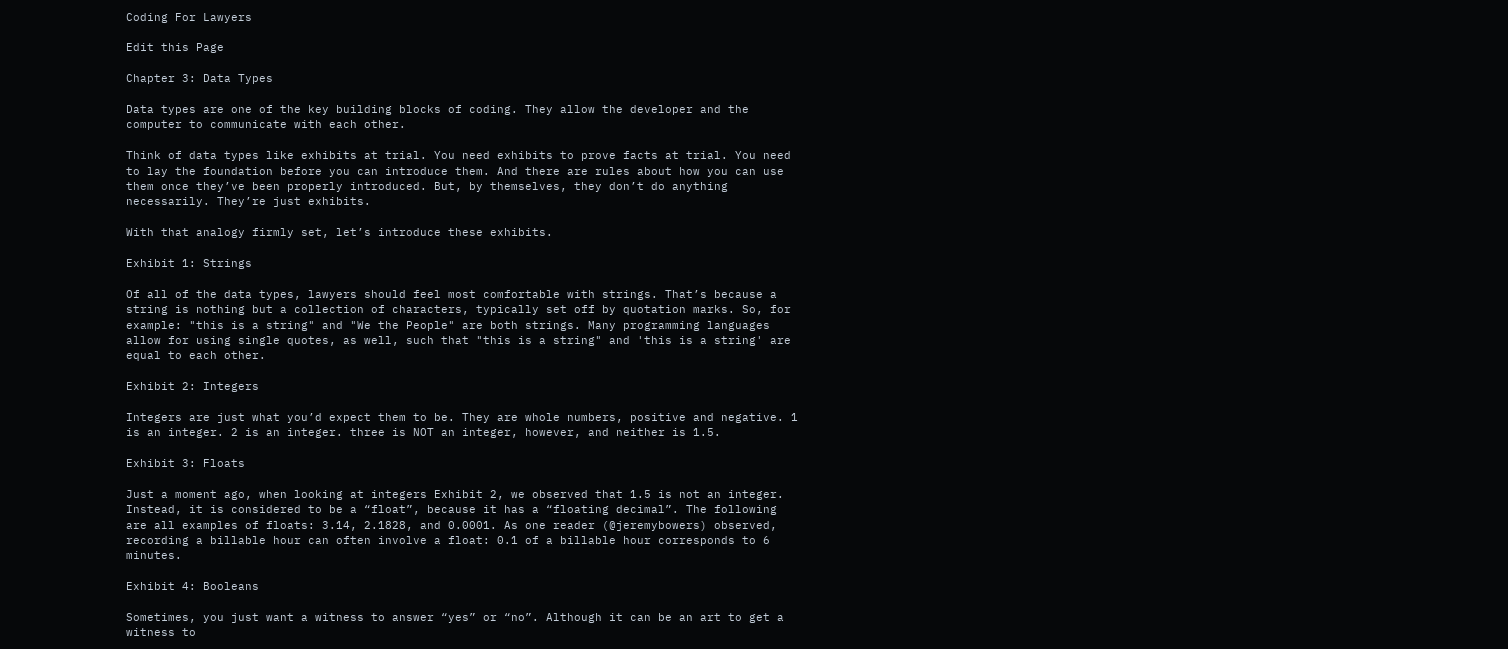Coding For Lawyers

Edit this Page

Chapter 3: Data Types

Data types are one of the key building blocks of coding. They allow the developer and the computer to communicate with each other.

Think of data types like exhibits at trial. You need exhibits to prove facts at trial. You need to lay the foundation before you can introduce them. And there are rules about how you can use them once they’ve been properly introduced. But, by themselves, they don’t do anything necessarily. They’re just exhibits.

With that analogy firmly set, let’s introduce these exhibits.

Exhibit 1: Strings

Of all of the data types, lawyers should feel most comfortable with strings. That’s because a string is nothing but a collection of characters, typically set off by quotation marks. So, for example: "this is a string" and "We the People" are both strings. Many programming languages allow for using single quotes, as well, such that "this is a string" and 'this is a string' are equal to each other.

Exhibit 2: Integers

Integers are just what you’d expect them to be. They are whole numbers, positive and negative. 1 is an integer. 2 is an integer. three is NOT an integer, however, and neither is 1.5.

Exhibit 3: Floats

Just a moment ago, when looking at integers Exhibit 2, we observed that 1.5 is not an integer. Instead, it is considered to be a “float”, because it has a “floating decimal”. The following are all examples of floats: 3.14, 2.1828, and 0.0001. As one reader (@jeremybowers) observed, recording a billable hour can often involve a float: 0.1 of a billable hour corresponds to 6 minutes.

Exhibit 4: Booleans

Sometimes, you just want a witness to answer “yes” or “no”. Although it can be an art to get a witness to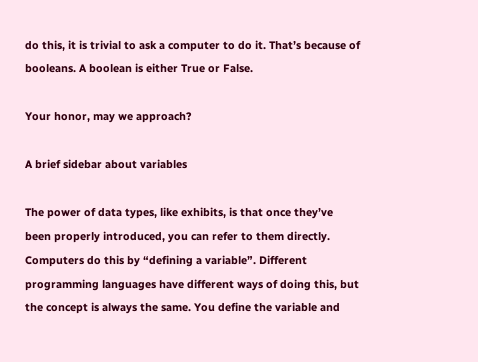do this, it is trivial to ask a computer to do it. That’s because of booleans. A boolean is either True or False.

Your honor, may we approach?

A brief sidebar about variables

The power of data types, like exhibits, is that once they’ve been properly introduced, you can refer to them directly. Computers do this by “defining a variable”. Different programming languages have different ways of doing this, but the concept is always the same. You define the variable and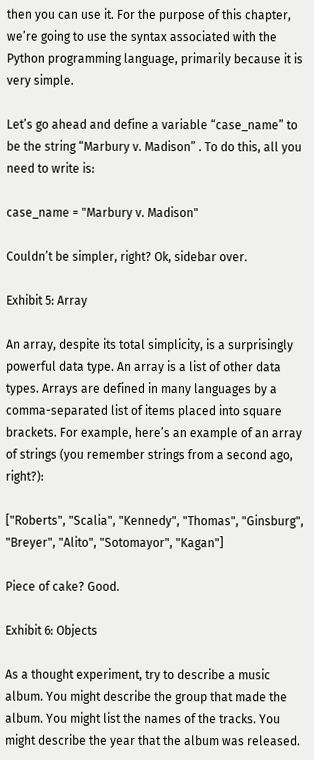then you can use it. For the purpose of this chapter, we’re going to use the syntax associated with the Python programming language, primarily because it is very simple.

Let’s go ahead and define a variable “case_name” to be the string “Marbury v. Madison” . To do this, all you need to write is:

case_name = "Marbury v. Madison"

Couldn’t be simpler, right? Ok, sidebar over.

Exhibit 5: Array

An array, despite its total simplicity, is a surprisingly powerful data type. An array is a list of other data types. Arrays are defined in many languages by a comma-separated list of items placed into square brackets. For example, here’s an example of an array of strings (you remember strings from a second ago, right?):

["Roberts", "Scalia", "Kennedy", "Thomas", "Ginsburg", "Breyer", "Alito", "Sotomayor", "Kagan"]

Piece of cake? Good.

Exhibit 6: Objects

As a thought experiment, try to describe a music album. You might describe the group that made the album. You might list the names of the tracks. You might describe the year that the album was released.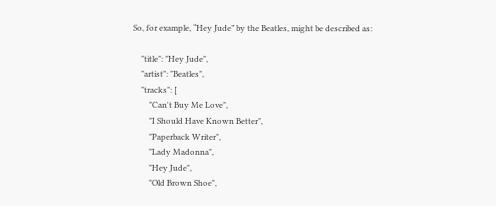So, for example, “Hey Jude” by the Beatles, might be described as:

    "title": "Hey Jude",
    "artist": "Beatles",
    "tracks": [
        "Can't Buy Me Love",
        "I Should Have Known Better",
        "Paperback Writer",
        "Lady Madonna",
        "Hey Jude",
        "Old Brown Shoe",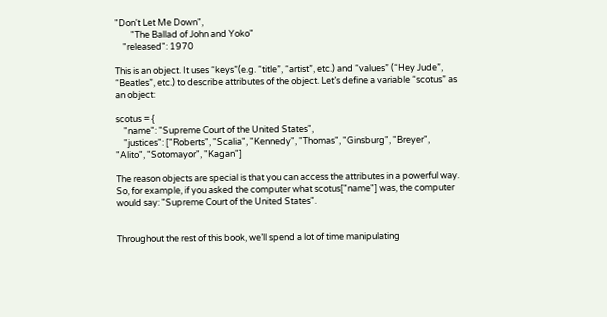"Don't Let Me Down",
        "The Ballad of John and Yoko"
    "released": 1970

This is an object. It uses “keys”(e.g. “title”, “artist”, etc.) and “values” (“Hey Jude”, “Beatles”, etc.) to describe attributes of the object. Let’s define a variable “scotus” as an object:

scotus = {
    "name": "Supreme Court of the United States",
    "justices": ["Roberts", "Scalia", "Kennedy", "Thomas", "Ginsburg", "Breyer", "Alito", "Sotomayor", "Kagan"]

The reason objects are special is that you can access the attributes in a powerful way. So, for example, if you asked the computer what scotus["name"] was, the computer would say: "Supreme Court of the United States".


Throughout the rest of this book, we’ll spend a lot of time manipulating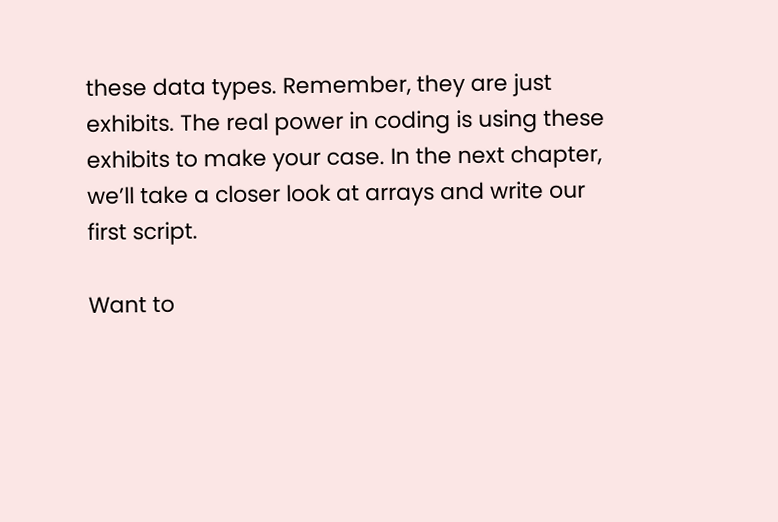these data types. Remember, they are just exhibits. The real power in coding is using these exhibits to make your case. In the next chapter, we’ll take a closer look at arrays and write our first script.

Want to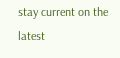stay current on the latest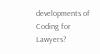developments of Coding for Lawyers?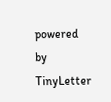powered by TinyLetter